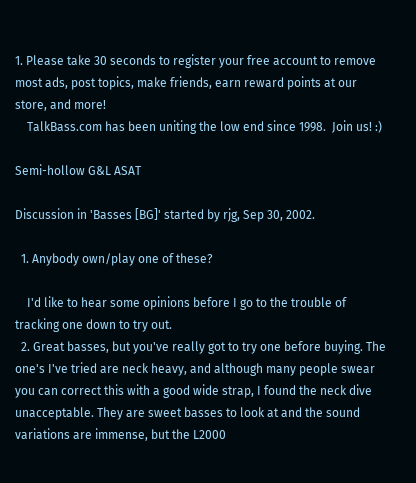1. Please take 30 seconds to register your free account to remove most ads, post topics, make friends, earn reward points at our store, and more!
    TalkBass.com has been uniting the low end since 1998.  Join us! :)

Semi-hollow G&L ASAT

Discussion in 'Basses [BG]' started by rjg, Sep 30, 2002.

  1. Anybody own/play one of these?

    I'd like to hear some opinions before I go to the trouble of tracking one down to try out.
  2. Great basses, but you've really got to try one before buying. The one's I've tried are neck heavy, and although many people swear you can correct this with a good wide strap, I found the neck dive unacceptable. They are sweet basses to look at and the sound variations are immense, but the L2000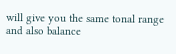will give you the same tonal range and also balance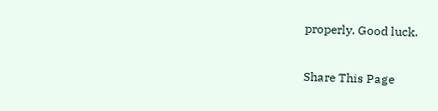properly. Good luck.

Share This Page